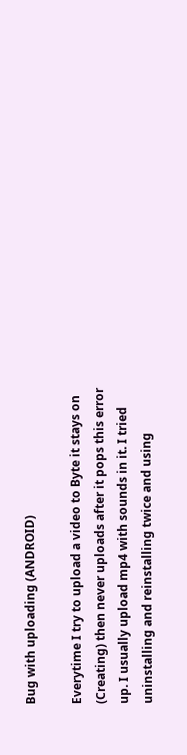Bug with uploading (ANDROID)

Everytime I try to upload a video to Byte it stays on (Creating) then never uploads after it pops this error up. I usually upload mp4 with sounds in it. I tried uninstalling and reinstalling twice and using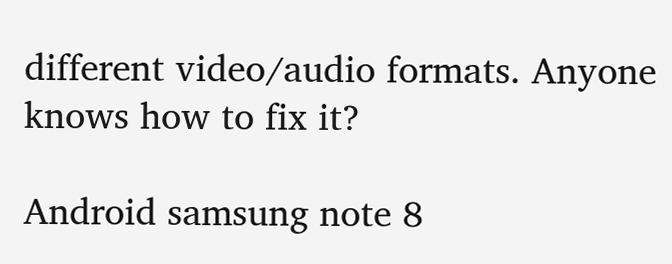different video/audio formats. Anyone knows how to fix it?

Android samsung note 8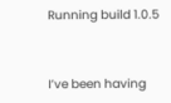Running build 1.0.5


I’ve been having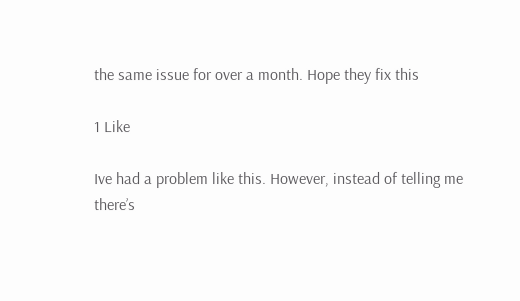the same issue for over a month. Hope they fix this

1 Like

Ive had a problem like this. However, instead of telling me there’s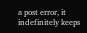a post error, it indefinitely keeps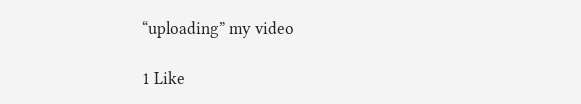“uploading” my video

1 Like